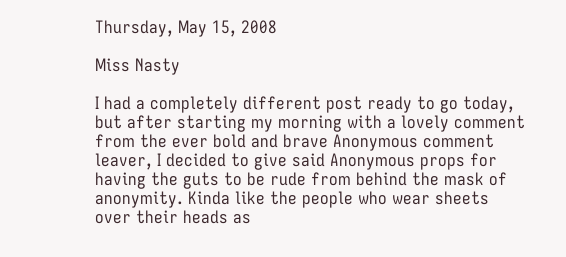Thursday, May 15, 2008

Miss Nasty

I had a completely different post ready to go today, but after starting my morning with a lovely comment from the ever bold and brave Anonymous comment leaver, I decided to give said Anonymous props for having the guts to be rude from behind the mask of anonymity. Kinda like the people who wear sheets over their heads as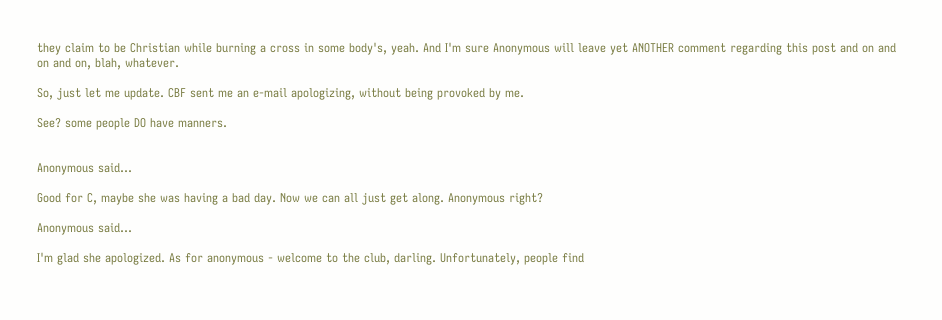they claim to be Christian while burning a cross in some body's, yeah. And I'm sure Anonymous will leave yet ANOTHER comment regarding this post and on and on and on, blah, whatever.

So, just let me update. CBF sent me an e-mail apologizing, without being provoked by me.

See? some people DO have manners.


Anonymous said...

Good for C, maybe she was having a bad day. Now we can all just get along. Anonymous right?

Anonymous said...

I'm glad she apologized. As for anonymous - welcome to the club, darling. Unfortunately, people find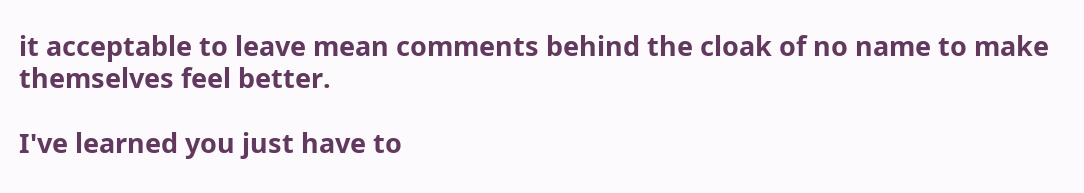it acceptable to leave mean comments behind the cloak of no name to make themselves feel better.

I've learned you just have to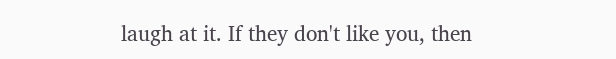laugh at it. If they don't like you, then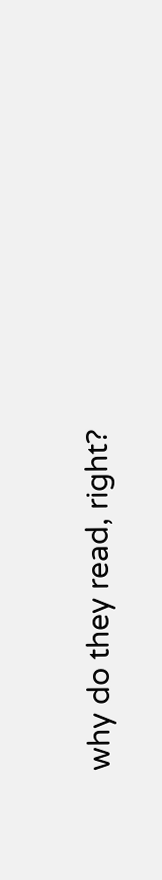why do they read, right?